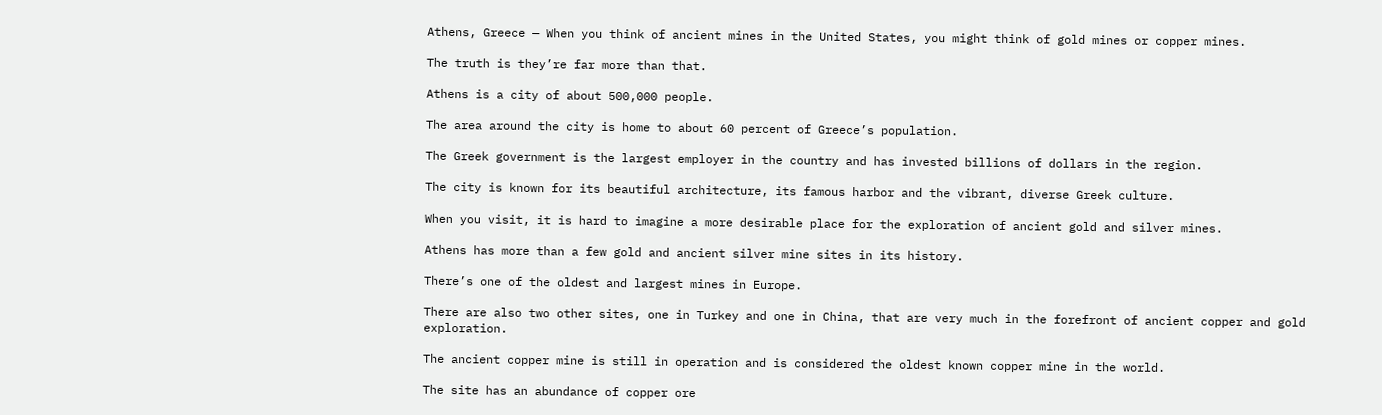Athens, Greece — When you think of ancient mines in the United States, you might think of gold mines or copper mines.

The truth is they’re far more than that.

Athens is a city of about 500,000 people.

The area around the city is home to about 60 percent of Greece’s population.

The Greek government is the largest employer in the country and has invested billions of dollars in the region.

The city is known for its beautiful architecture, its famous harbor and the vibrant, diverse Greek culture.

When you visit, it is hard to imagine a more desirable place for the exploration of ancient gold and silver mines.

Athens has more than a few gold and ancient silver mine sites in its history.

There’s one of the oldest and largest mines in Europe.

There are also two other sites, one in Turkey and one in China, that are very much in the forefront of ancient copper and gold exploration.

The ancient copper mine is still in operation and is considered the oldest known copper mine in the world.

The site has an abundance of copper ore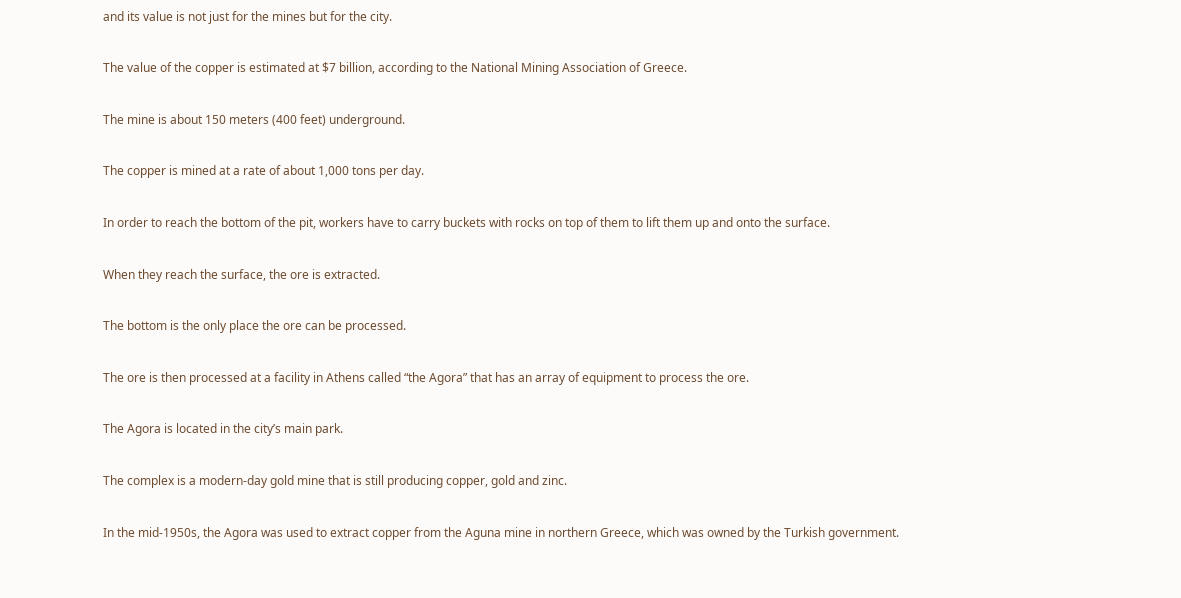and its value is not just for the mines but for the city.

The value of the copper is estimated at $7 billion, according to the National Mining Association of Greece.

The mine is about 150 meters (400 feet) underground.

The copper is mined at a rate of about 1,000 tons per day.

In order to reach the bottom of the pit, workers have to carry buckets with rocks on top of them to lift them up and onto the surface.

When they reach the surface, the ore is extracted.

The bottom is the only place the ore can be processed.

The ore is then processed at a facility in Athens called “the Agora” that has an array of equipment to process the ore.

The Agora is located in the city’s main park.

The complex is a modern-day gold mine that is still producing copper, gold and zinc.

In the mid-1950s, the Agora was used to extract copper from the Aguna mine in northern Greece, which was owned by the Turkish government.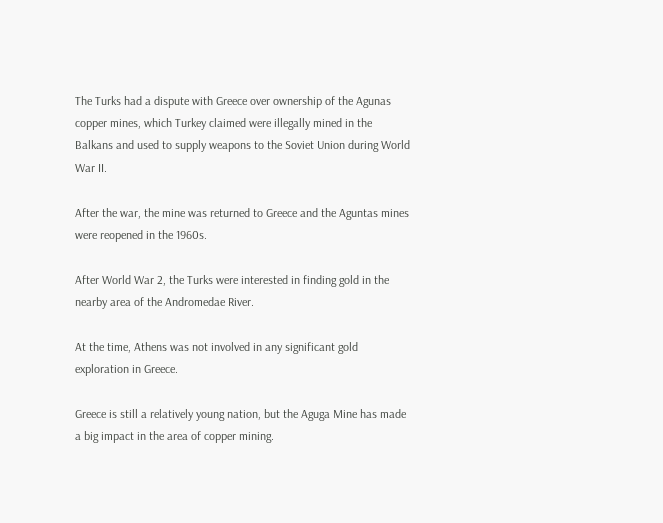The Turks had a dispute with Greece over ownership of the Agunas copper mines, which Turkey claimed were illegally mined in the Balkans and used to supply weapons to the Soviet Union during World War II.

After the war, the mine was returned to Greece and the Aguntas mines were reopened in the 1960s.

After World War 2, the Turks were interested in finding gold in the nearby area of the Andromedae River.

At the time, Athens was not involved in any significant gold exploration in Greece.

Greece is still a relatively young nation, but the Aguga Mine has made a big impact in the area of copper mining.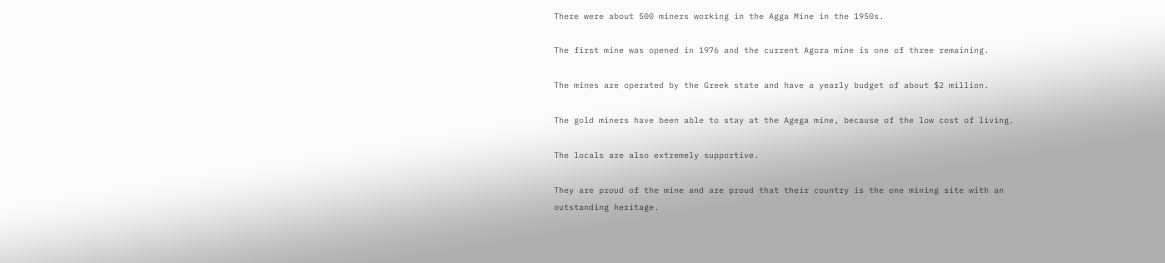There were about 500 miners working in the Agga Mine in the 1950s.

The first mine was opened in 1976 and the current Agora mine is one of three remaining.

The mines are operated by the Greek state and have a yearly budget of about $2 million.

The gold miners have been able to stay at the Agega mine, because of the low cost of living.

The locals are also extremely supportive.

They are proud of the mine and are proud that their country is the one mining site with an outstanding heritage.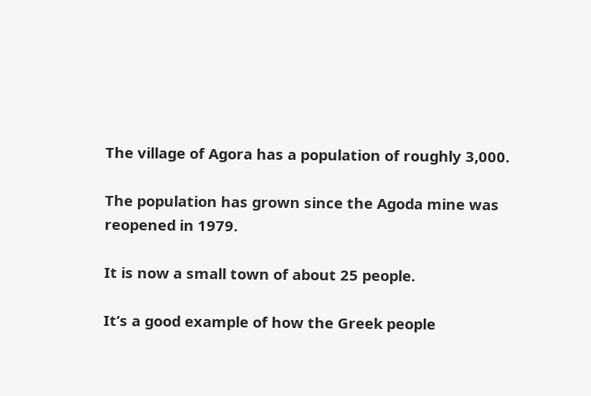The village of Agora has a population of roughly 3,000.

The population has grown since the Agoda mine was reopened in 1979.

It is now a small town of about 25 people.

It’s a good example of how the Greek people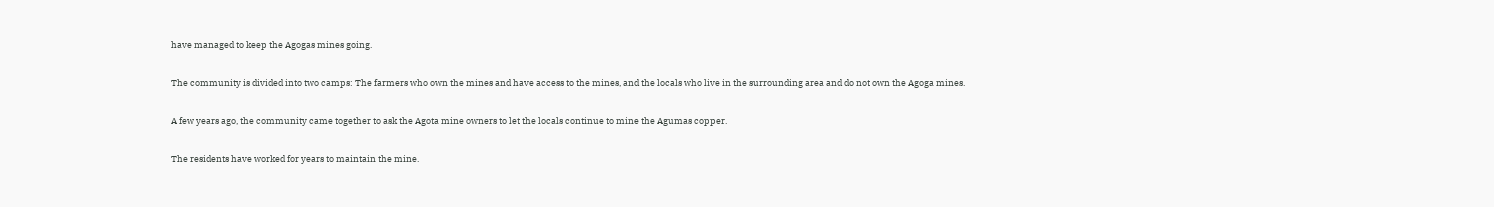have managed to keep the Agogas mines going.

The community is divided into two camps: The farmers who own the mines and have access to the mines, and the locals who live in the surrounding area and do not own the Agoga mines.

A few years ago, the community came together to ask the Agota mine owners to let the locals continue to mine the Agumas copper.

The residents have worked for years to maintain the mine.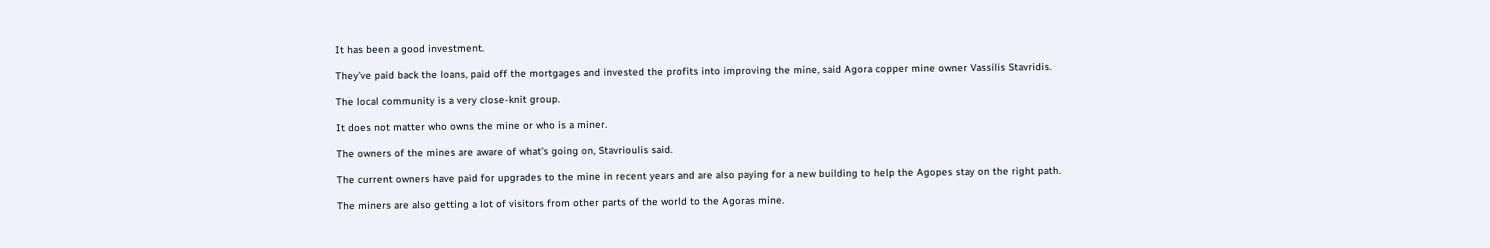It has been a good investment.

They’ve paid back the loans, paid off the mortgages and invested the profits into improving the mine, said Agora copper mine owner Vassilis Stavridis.

The local community is a very close-knit group.

It does not matter who owns the mine or who is a miner.

The owners of the mines are aware of what’s going on, Stavrioulis said.

The current owners have paid for upgrades to the mine in recent years and are also paying for a new building to help the Agopes stay on the right path.

The miners are also getting a lot of visitors from other parts of the world to the Agoras mine.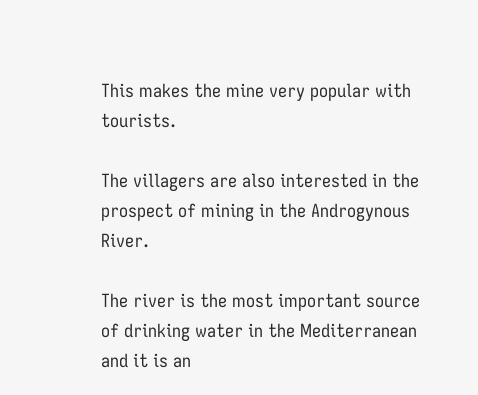This makes the mine very popular with tourists.

The villagers are also interested in the prospect of mining in the Androgynous River.

The river is the most important source of drinking water in the Mediterranean and it is an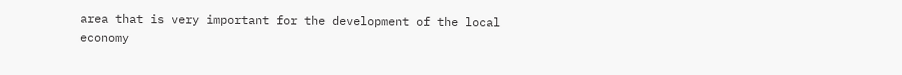area that is very important for the development of the local economy